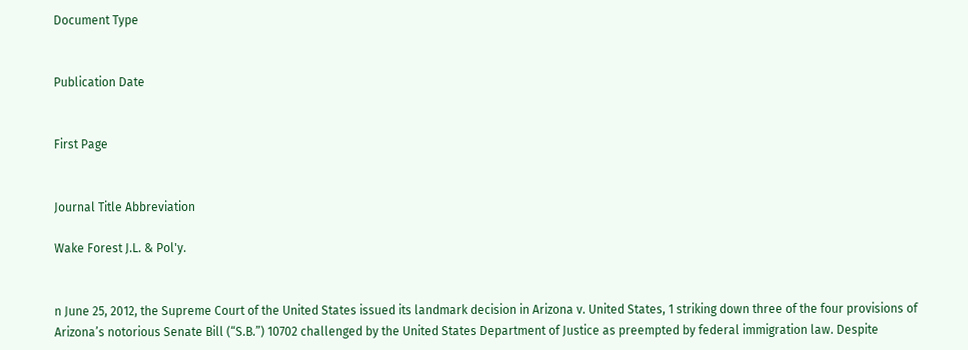Document Type


Publication Date


First Page


Journal Title Abbreviation

Wake Forest J.L. & Pol'y.


n June 25, 2012, the Supreme Court of the United States issued its landmark decision in Arizona v. United States, 1 striking down three of the four provisions of Arizona’s notorious Senate Bill (“S.B.”) 10702 challenged by the United States Department of Justice as preempted by federal immigration law. Despite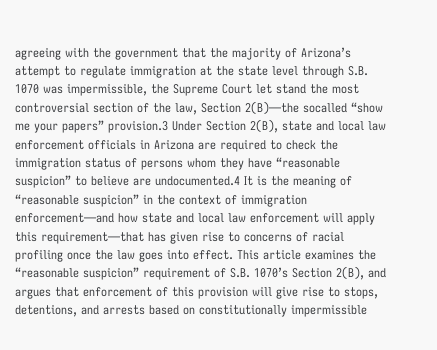agreeing with the government that the majority of Arizona’s attempt to regulate immigration at the state level through S.B. 1070 was impermissible, the Supreme Court let stand the most controversial section of the law, Section 2(B)—the socalled “show me your papers” provision.3 Under Section 2(B), state and local law enforcement officials in Arizona are required to check the immigration status of persons whom they have “reasonable suspicion” to believe are undocumented.4 It is the meaning of “reasonable suspicion” in the context of immigration enforcement—and how state and local law enforcement will apply this requirement—that has given rise to concerns of racial profiling once the law goes into effect. This article examines the “reasonable suspicion” requirement of S.B. 1070’s Section 2(B), and argues that enforcement of this provision will give rise to stops, detentions, and arrests based on constitutionally impermissible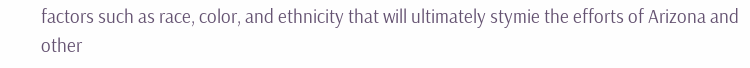factors such as race, color, and ethnicity that will ultimately stymie the efforts of Arizona and other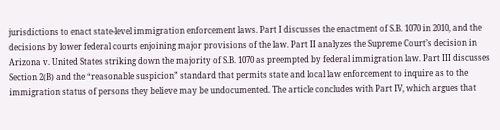jurisdictions to enact state-level immigration enforcement laws. Part I discusses the enactment of S.B. 1070 in 2010, and the decisions by lower federal courts enjoining major provisions of the law. Part II analyzes the Supreme Court’s decision in Arizona v. United States striking down the majority of S.B. 1070 as preempted by federal immigration law. Part III discusses Section 2(B) and the “reasonable suspicion” standard that permits state and local law enforcement to inquire as to the immigration status of persons they believe may be undocumented. The article concludes with Part IV, which argues that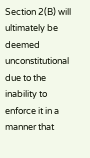Section 2(B) will ultimately be deemed unconstitutional due to the inability to enforce it in a manner that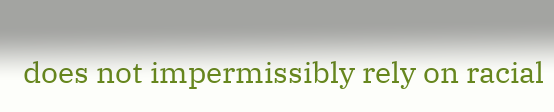does not impermissibly rely on racial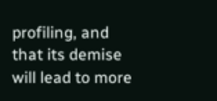profiling, and that its demise will lead to more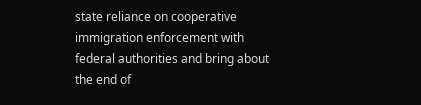state reliance on cooperative immigration enforcement with federal authorities and bring about the end of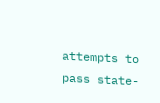attempts to pass state-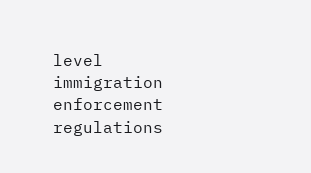level immigration enforcement regulations